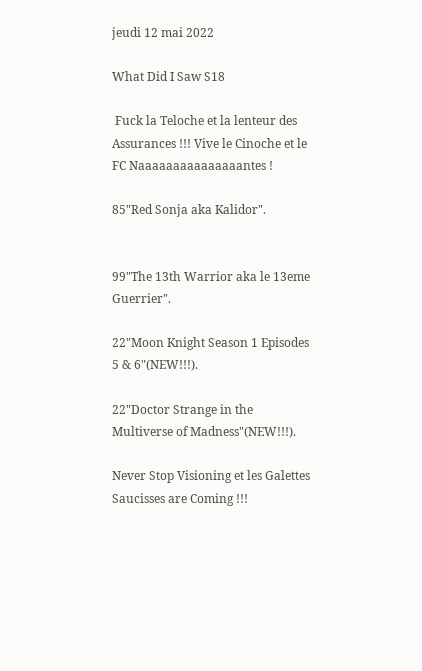jeudi 12 mai 2022

What Did I Saw S18

 Fuck la Teloche et la lenteur des Assurances !!! Vive le Cinoche et le FC Naaaaaaaaaaaaaaantes !

85"Red Sonja aka Kalidor".


99"The 13th Warrior aka le 13eme Guerrier".

22"Moon Knight Season 1 Episodes 5 & 6"(NEW!!!).

22"Doctor Strange in the Multiverse of Madness"(NEW!!!).

Never Stop Visioning et les Galettes Saucisses are Coming !!!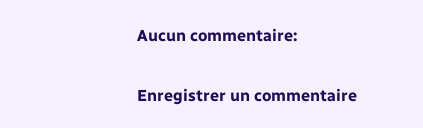Aucun commentaire:

Enregistrer un commentaire